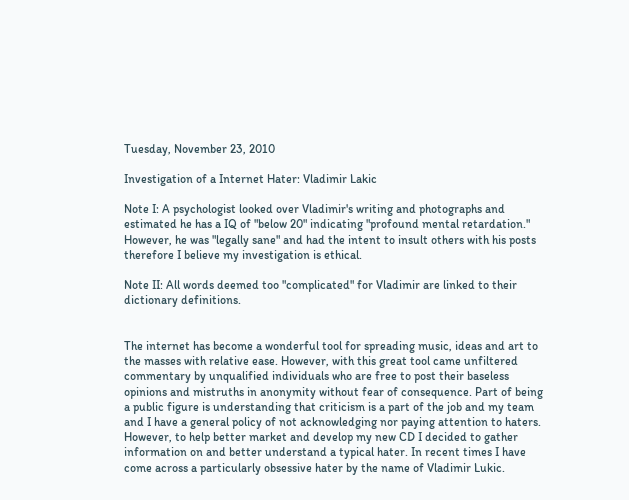Tuesday, November 23, 2010

Investigation of a Internet Hater: Vladimir Lakic

Note I: A psychologist looked over Vladimir's writing and photographs and estimated he has a IQ of "below 20" indicating "profound mental retardation." However, he was "legally sane" and had the intent to insult others with his posts therefore I believe my investigation is ethical.

Note II: All words deemed too "complicated" for Vladimir are linked to their dictionary definitions.


The internet has become a wonderful tool for spreading music, ideas and art to the masses with relative ease. However, with this great tool came unfiltered commentary by unqualified individuals who are free to post their baseless opinions and mistruths in anonymity without fear of consequence. Part of being a public figure is understanding that criticism is a part of the job and my team and I have a general policy of not acknowledging nor paying attention to haters. However, to help better market and develop my new CD I decided to gather information on and better understand a typical hater. In recent times I have come across a particularly obsessive hater by the name of Vladimir Lukic.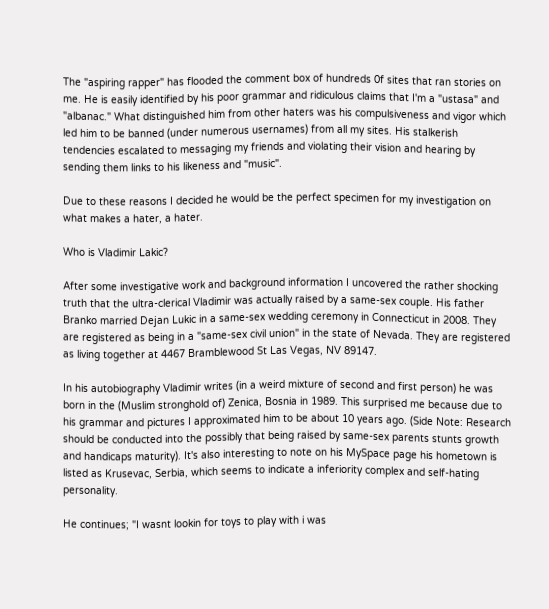The "aspiring rapper" has flooded the comment box of hundreds 0f sites that ran stories on me. He is easily identified by his poor grammar and ridiculous claims that I'm a "ustasa" and "albanac." What distinguished him from other haters was his compulsiveness and vigor which led him to be banned (under numerous usernames) from all my sites. His stalkerish tendencies escalated to messaging my friends and violating their vision and hearing by sending them links to his likeness and "music".

Due to these reasons I decided he would be the perfect specimen for my investigation on what makes a hater, a hater.

Who is Vladimir Lakic?

After some investigative work and background information I uncovered the rather shocking truth that the ultra-clerical Vladimir was actually raised by a same-sex couple. His father Branko married Dejan Lukic in a same-sex wedding ceremony in Connecticut in 2008. They are registered as being in a "same-sex civil union" in the state of Nevada. They are registered as living together at 4467 Bramblewood St Las Vegas, NV 89147.

In his autobiography Vladimir writes (in a weird mixture of second and first person) he was born in the (Muslim stronghold of) Zenica, Bosnia in 1989. This surprised me because due to his grammar and pictures I approximated him to be about 10 years ago. (Side Note: Research should be conducted into the possibly that being raised by same-sex parents stunts growth and handicaps maturity). It's also interesting to note on his MySpace page his hometown is listed as Krusevac, Serbia, which seems to indicate a inferiority complex and self-hating personality.

He continues; "I wasnt lookin for toys to play with i was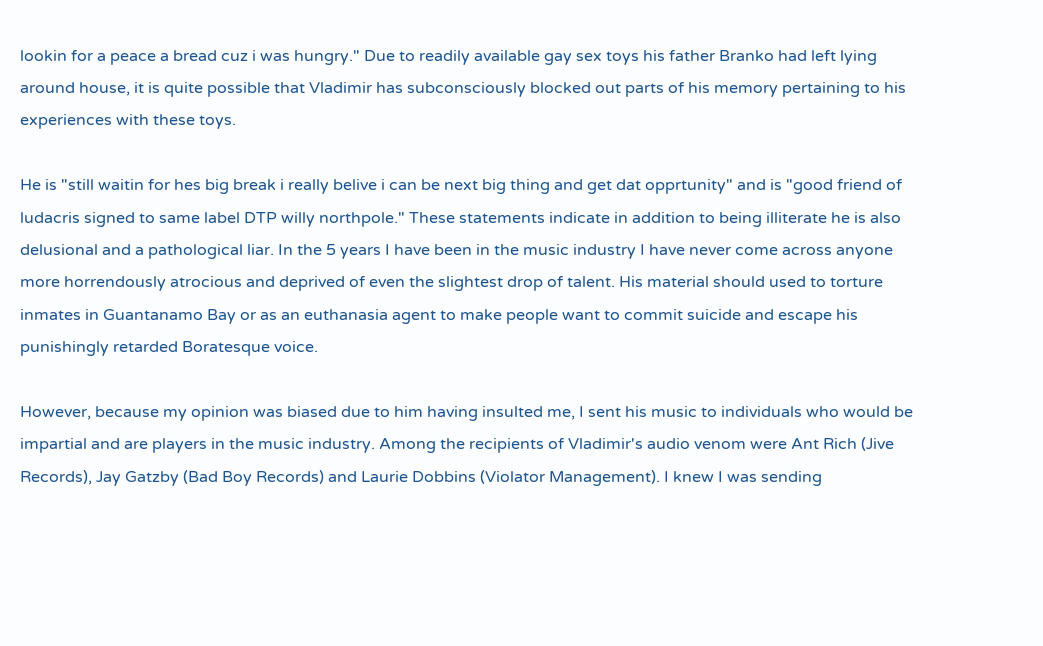lookin for a peace a bread cuz i was hungry." Due to readily available gay sex toys his father Branko had left lying around house, it is quite possible that Vladimir has subconsciously blocked out parts of his memory pertaining to his experiences with these toys.

He is "still waitin for hes big break i really belive i can be next big thing and get dat opprtunity" and is "good friend of ludacris signed to same label DTP willy northpole." These statements indicate in addition to being illiterate he is also delusional and a pathological liar. In the 5 years I have been in the music industry I have never come across anyone more horrendously atrocious and deprived of even the slightest drop of talent. His material should used to torture inmates in Guantanamo Bay or as an euthanasia agent to make people want to commit suicide and escape his punishingly retarded Boratesque voice.

However, because my opinion was biased due to him having insulted me, I sent his music to individuals who would be impartial and are players in the music industry. Among the recipients of Vladimir's audio venom were Ant Rich (Jive Records), Jay Gatzby (Bad Boy Records) and Laurie Dobbins (Violator Management). I knew I was sending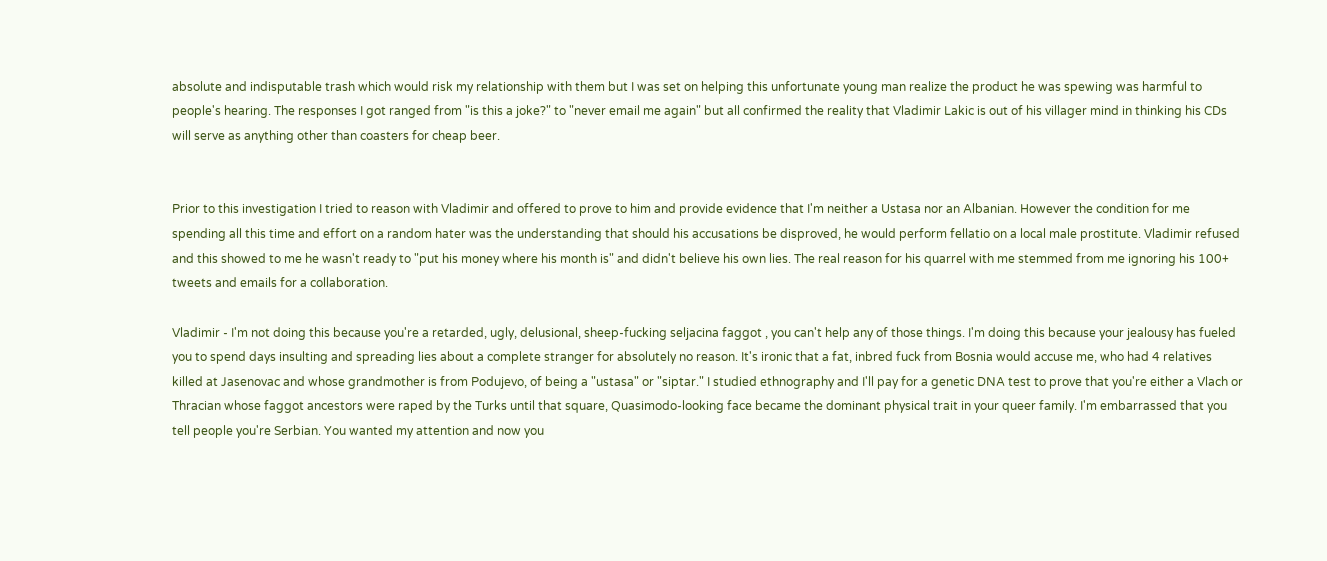absolute and indisputable trash which would risk my relationship with them but I was set on helping this unfortunate young man realize the product he was spewing was harmful to people's hearing. The responses I got ranged from "is this a joke?" to "never email me again" but all confirmed the reality that Vladimir Lakic is out of his villager mind in thinking his CDs will serve as anything other than coasters for cheap beer.


Prior to this investigation I tried to reason with Vladimir and offered to prove to him and provide evidence that I'm neither a Ustasa nor an Albanian. However the condition for me spending all this time and effort on a random hater was the understanding that should his accusations be disproved, he would perform fellatio on a local male prostitute. Vladimir refused and this showed to me he wasn't ready to "put his money where his month is" and didn't believe his own lies. The real reason for his quarrel with me stemmed from me ignoring his 100+ tweets and emails for a collaboration.

Vladimir - I'm not doing this because you're a retarded, ugly, delusional, sheep-fucking seljacina faggot , you can't help any of those things. I'm doing this because your jealousy has fueled you to spend days insulting and spreading lies about a complete stranger for absolutely no reason. It's ironic that a fat, inbred fuck from Bosnia would accuse me, who had 4 relatives killed at Jasenovac and whose grandmother is from Podujevo, of being a "ustasa" or "siptar." I studied ethnography and I'll pay for a genetic DNA test to prove that you're either a Vlach or Thracian whose faggot ancestors were raped by the Turks until that square, Quasimodo-looking face became the dominant physical trait in your queer family. I'm embarrassed that you tell people you're Serbian. You wanted my attention and now you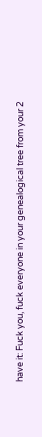have it: Fuck you, fuck everyone in your genealogical tree from your 2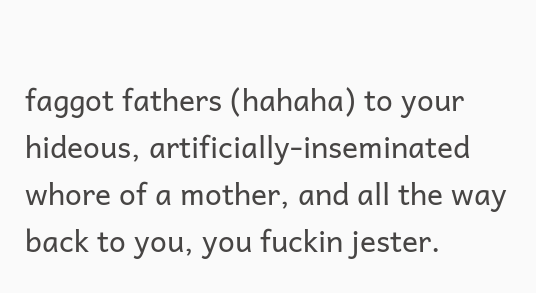faggot fathers (hahaha) to your hideous, artificially-inseminated whore of a mother, and all the way back to you, you fuckin jester.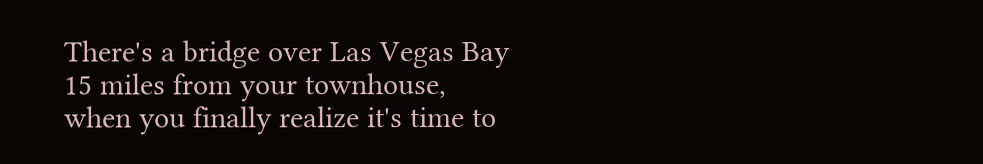There's a bridge over Las Vegas Bay 15 miles from your townhouse, when you finally realize it's time to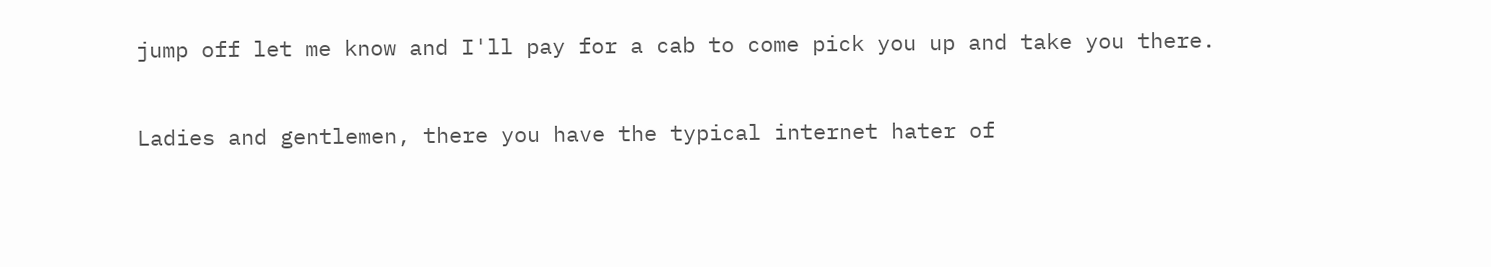jump off let me know and I'll pay for a cab to come pick you up and take you there.

Ladies and gentlemen, there you have the typical internet hater of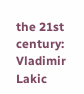the 21st century: Vladimir Lakic